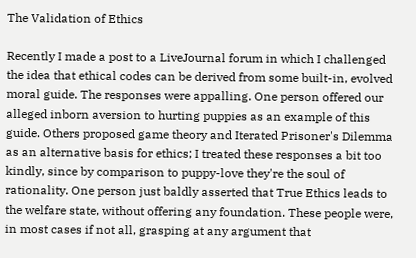The Validation of Ethics

Recently I made a post to a LiveJournal forum in which I challenged the idea that ethical codes can be derived from some built-in, evolved moral guide. The responses were appalling. One person offered our alleged inborn aversion to hurting puppies as an example of this guide. Others proposed game theory and Iterated Prisoner's Dilemma as an alternative basis for ethics; I treated these responses a bit too kindly, since by comparison to puppy-love they're the soul of rationality. One person just baldly asserted that True Ethics leads to the welfare state, without offering any foundation. These people were, in most cases if not all, grasping at any argument that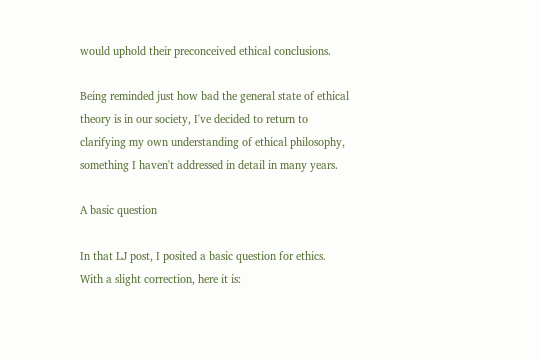would uphold their preconceived ethical conclusions.

Being reminded just how bad the general state of ethical theory is in our society, I've decided to return to clarifying my own understanding of ethical philosophy, something I haven't addressed in detail in many years.

A basic question

In that LJ post, I posited a basic question for ethics. With a slight correction, here it is: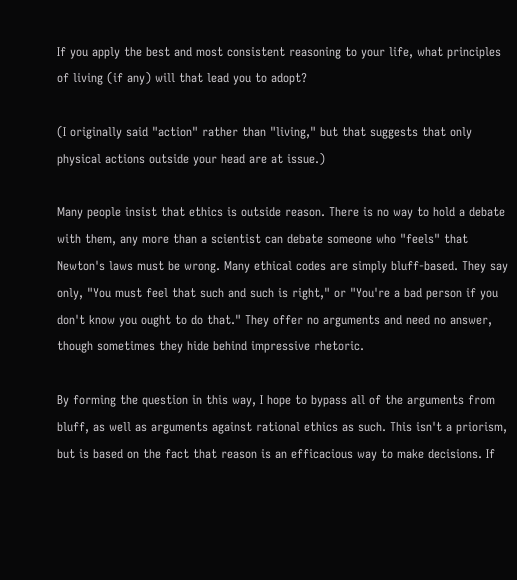If you apply the best and most consistent reasoning to your life, what principles of living (if any) will that lead you to adopt?

(I originally said "action" rather than "living," but that suggests that only physical actions outside your head are at issue.)

Many people insist that ethics is outside reason. There is no way to hold a debate with them, any more than a scientist can debate someone who "feels" that Newton's laws must be wrong. Many ethical codes are simply bluff-based. They say only, "You must feel that such and such is right," or "You're a bad person if you don't know you ought to do that." They offer no arguments and need no answer, though sometimes they hide behind impressive rhetoric.

By forming the question in this way, I hope to bypass all of the arguments from bluff, as well as arguments against rational ethics as such. This isn't a priorism, but is based on the fact that reason is an efficacious way to make decisions. If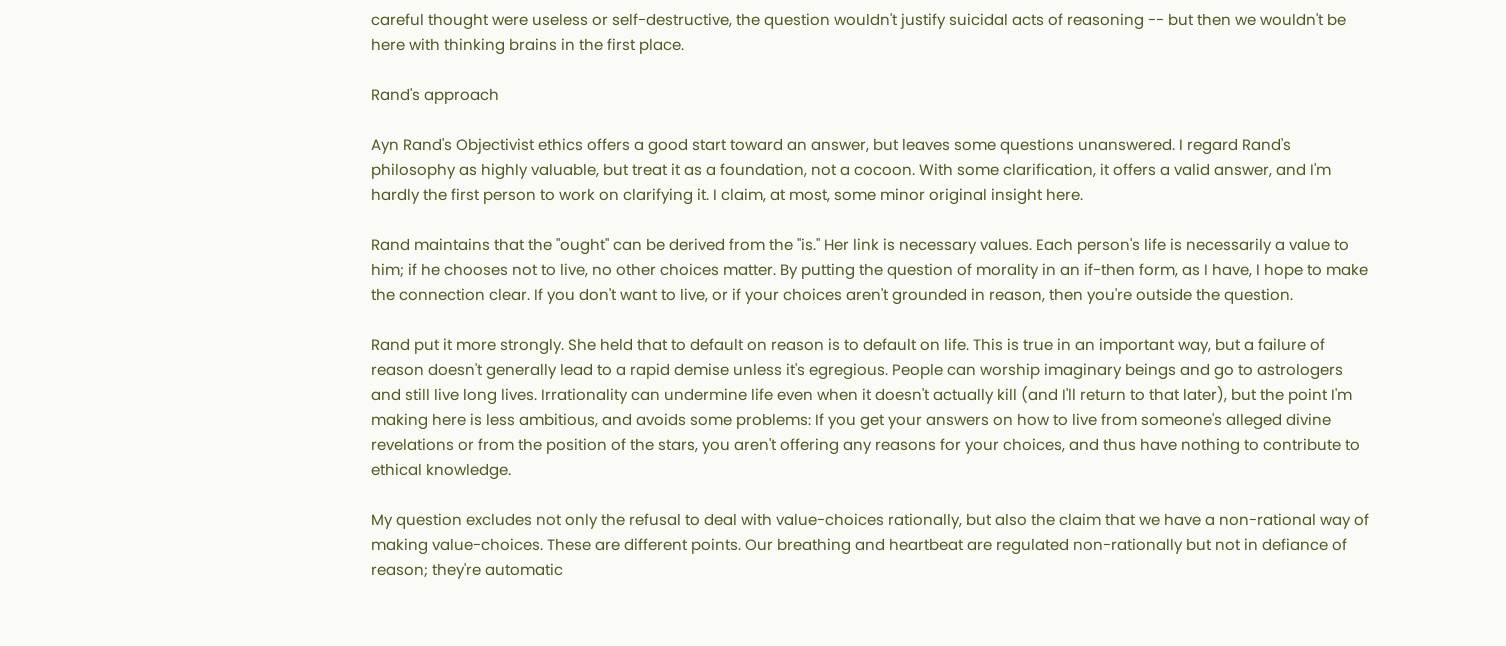careful thought were useless or self-destructive, the question wouldn't justify suicidal acts of reasoning -- but then we wouldn't be here with thinking brains in the first place.

Rand's approach

Ayn Rand's Objectivist ethics offers a good start toward an answer, but leaves some questions unanswered. I regard Rand's philosophy as highly valuable, but treat it as a foundation, not a cocoon. With some clarification, it offers a valid answer, and I'm hardly the first person to work on clarifying it. I claim, at most, some minor original insight here.

Rand maintains that the "ought" can be derived from the "is." Her link is necessary values. Each person's life is necessarily a value to him; if he chooses not to live, no other choices matter. By putting the question of morality in an if-then form, as I have, I hope to make the connection clear. If you don't want to live, or if your choices aren't grounded in reason, then you're outside the question.

Rand put it more strongly. She held that to default on reason is to default on life. This is true in an important way, but a failure of reason doesn't generally lead to a rapid demise unless it's egregious. People can worship imaginary beings and go to astrologers and still live long lives. Irrationality can undermine life even when it doesn't actually kill (and I'll return to that later), but the point I'm making here is less ambitious, and avoids some problems: If you get your answers on how to live from someone's alleged divine revelations or from the position of the stars, you aren't offering any reasons for your choices, and thus have nothing to contribute to ethical knowledge.

My question excludes not only the refusal to deal with value-choices rationally, but also the claim that we have a non-rational way of making value-choices. These are different points. Our breathing and heartbeat are regulated non-rationally but not in defiance of reason; they're automatic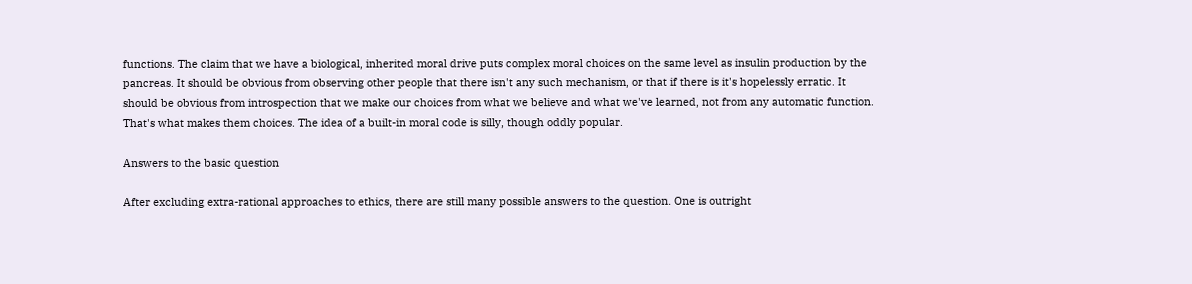functions. The claim that we have a biological, inherited moral drive puts complex moral choices on the same level as insulin production by the pancreas. It should be obvious from observing other people that there isn't any such mechanism, or that if there is it's hopelessly erratic. It should be obvious from introspection that we make our choices from what we believe and what we've learned, not from any automatic function. That's what makes them choices. The idea of a built-in moral code is silly, though oddly popular.

Answers to the basic question

After excluding extra-rational approaches to ethics, there are still many possible answers to the question. One is outright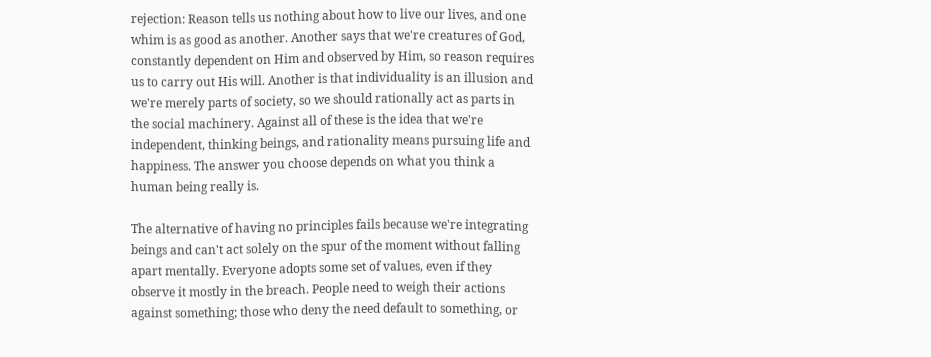rejection: Reason tells us nothing about how to live our lives, and one whim is as good as another. Another says that we're creatures of God, constantly dependent on Him and observed by Him, so reason requires us to carry out His will. Another is that individuality is an illusion and we're merely parts of society, so we should rationally act as parts in the social machinery. Against all of these is the idea that we're independent, thinking beings, and rationality means pursuing life and happiness. The answer you choose depends on what you think a human being really is.

The alternative of having no principles fails because we're integrating beings and can't act solely on the spur of the moment without falling apart mentally. Everyone adopts some set of values, even if they observe it mostly in the breach. People need to weigh their actions against something; those who deny the need default to something, or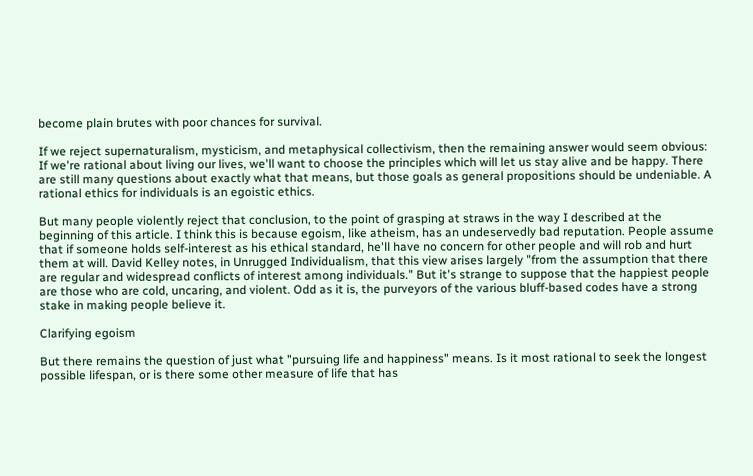become plain brutes with poor chances for survival.

If we reject supernaturalism, mysticism, and metaphysical collectivism, then the remaining answer would seem obvious: If we're rational about living our lives, we'll want to choose the principles which will let us stay alive and be happy. There are still many questions about exactly what that means, but those goals as general propositions should be undeniable. A rational ethics for individuals is an egoistic ethics.

But many people violently reject that conclusion, to the point of grasping at straws in the way I described at the beginning of this article. I think this is because egoism, like atheism, has an undeservedly bad reputation. People assume that if someone holds self-interest as his ethical standard, he'll have no concern for other people and will rob and hurt them at will. David Kelley notes, in Unrugged Individualism, that this view arises largely "from the assumption that there are regular and widespread conflicts of interest among individuals." But it's strange to suppose that the happiest people are those who are cold, uncaring, and violent. Odd as it is, the purveyors of the various bluff-based codes have a strong stake in making people believe it.

Clarifying egoism

But there remains the question of just what "pursuing life and happiness" means. Is it most rational to seek the longest possible lifespan, or is there some other measure of life that has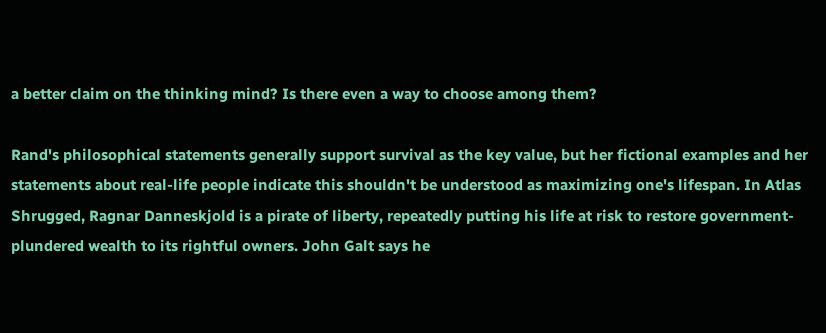a better claim on the thinking mind? Is there even a way to choose among them?

Rand's philosophical statements generally support survival as the key value, but her fictional examples and her statements about real-life people indicate this shouldn't be understood as maximizing one's lifespan. In Atlas Shrugged, Ragnar Danneskjold is a pirate of liberty, repeatedly putting his life at risk to restore government-plundered wealth to its rightful owners. John Galt says he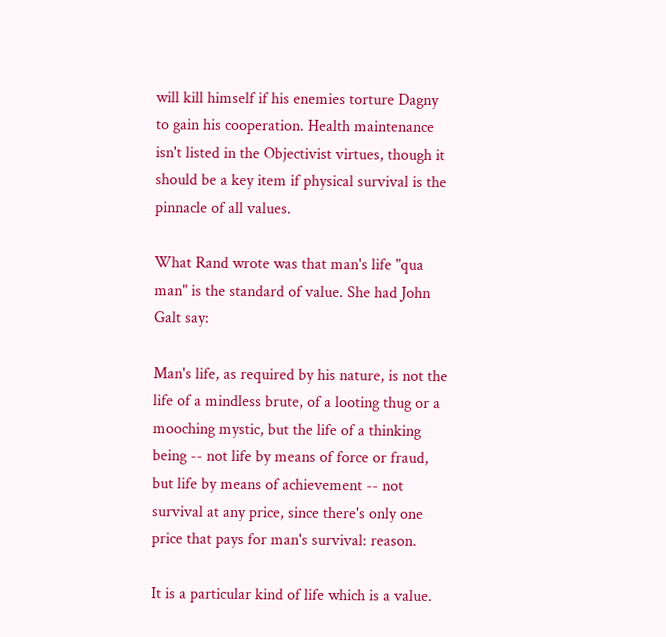will kill himself if his enemies torture Dagny to gain his cooperation. Health maintenance isn't listed in the Objectivist virtues, though it should be a key item if physical survival is the pinnacle of all values.

What Rand wrote was that man's life "qua man" is the standard of value. She had John Galt say:

Man's life, as required by his nature, is not the life of a mindless brute, of a looting thug or a mooching mystic, but the life of a thinking being -- not life by means of force or fraud, but life by means of achievement -- not survival at any price, since there's only one price that pays for man's survival: reason.

It is a particular kind of life which is a value.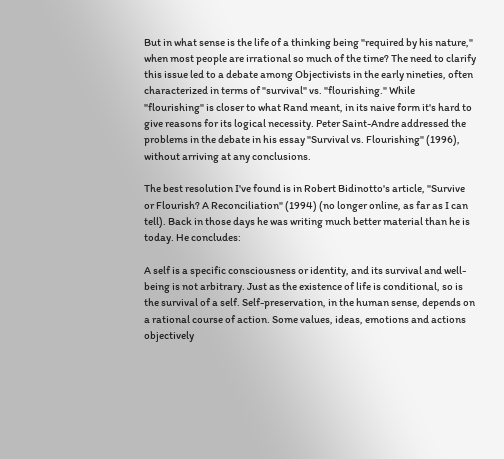But in what sense is the life of a thinking being "required by his nature," when most people are irrational so much of the time? The need to clarify this issue led to a debate among Objectivists in the early nineties, often characterized in terms of "survival" vs. "flourishing." While "flourishing" is closer to what Rand meant, in its naive form it's hard to give reasons for its logical necessity. Peter Saint-Andre addressed the problems in the debate in his essay "Survival vs. Flourishing" (1996), without arriving at any conclusions.

The best resolution I've found is in Robert Bidinotto's article, "Survive or Flourish? A Reconciliation" (1994) (no longer online, as far as I can tell). Back in those days he was writing much better material than he is today. He concludes:

A self is a specific consciousness or identity, and its survival and well-being is not arbitrary. Just as the existence of life is conditional, so is the survival of a self. Self-preservation, in the human sense, depends on a rational course of action. Some values, ideas, emotions and actions objectively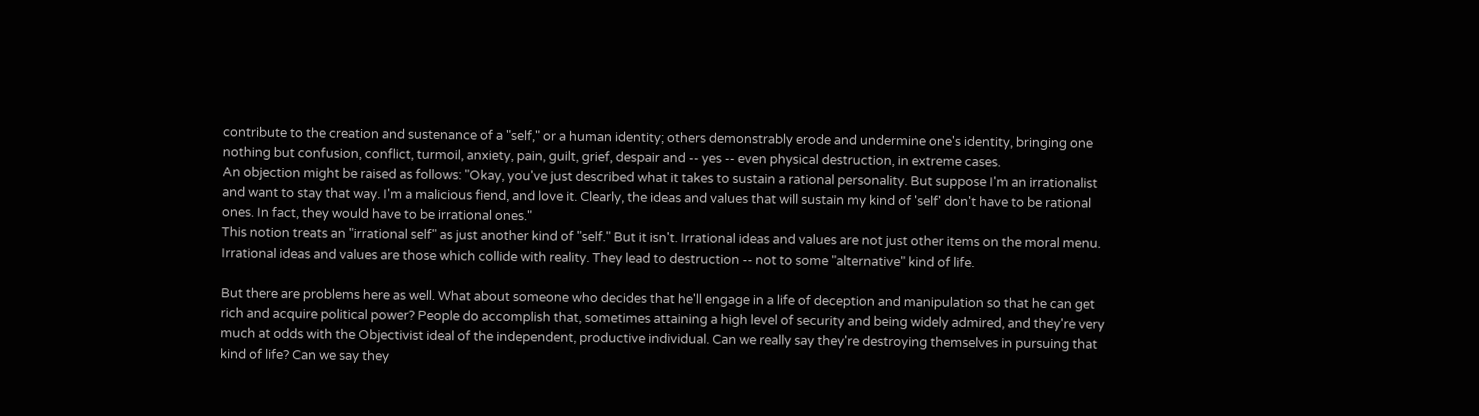contribute to the creation and sustenance of a "self," or a human identity; others demonstrably erode and undermine one's identity, bringing one nothing but confusion, conflict, turmoil, anxiety, pain, guilt, grief, despair and -- yes -- even physical destruction, in extreme cases.
An objection might be raised as follows: "Okay, you've just described what it takes to sustain a rational personality. But suppose I'm an irrationalist and want to stay that way. I'm a malicious fiend, and love it. Clearly, the ideas and values that will sustain my kind of 'self' don't have to be rational ones. In fact, they would have to be irrational ones."
This notion treats an "irrational self" as just another kind of "self." But it isn't. Irrational ideas and values are not just other items on the moral menu. Irrational ideas and values are those which collide with reality. They lead to destruction -- not to some "alternative" kind of life.

But there are problems here as well. What about someone who decides that he'll engage in a life of deception and manipulation so that he can get rich and acquire political power? People do accomplish that, sometimes attaining a high level of security and being widely admired, and they're very much at odds with the Objectivist ideal of the independent, productive individual. Can we really say they're destroying themselves in pursuing that kind of life? Can we say they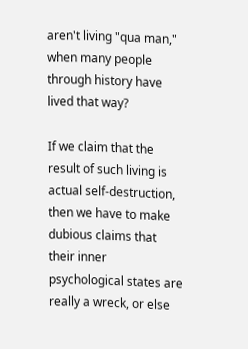aren't living "qua man," when many people through history have lived that way?

If we claim that the result of such living is actual self-destruction, then we have to make dubious claims that their inner psychological states are really a wreck, or else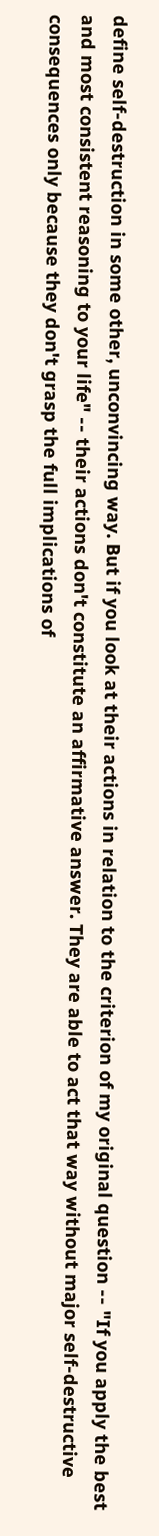define self-destruction in some other, unconvincing way. But if you look at their actions in relation to the criterion of my original question -- "If you apply the best and most consistent reasoning to your life" -- their actions don't constitute an affirmative answer. They are able to act that way without major self-destructive consequences only because they don't grasp the full implications of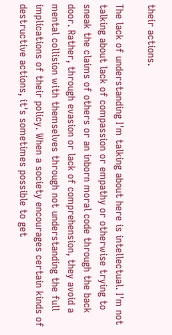their actions.

The lack of understanding I'm talking about here is intellectual. I'm not talking about lack of compassion or empathy or otherwise trying to sneak the claims of others or an inborn moral code through the back door. Rather, through evasion or lack of comprehension, they avoid a mental collision with themselves through not understanding the full implications of their policy. When a society encourages certain kinds of destructive actions, it's sometimes possible to get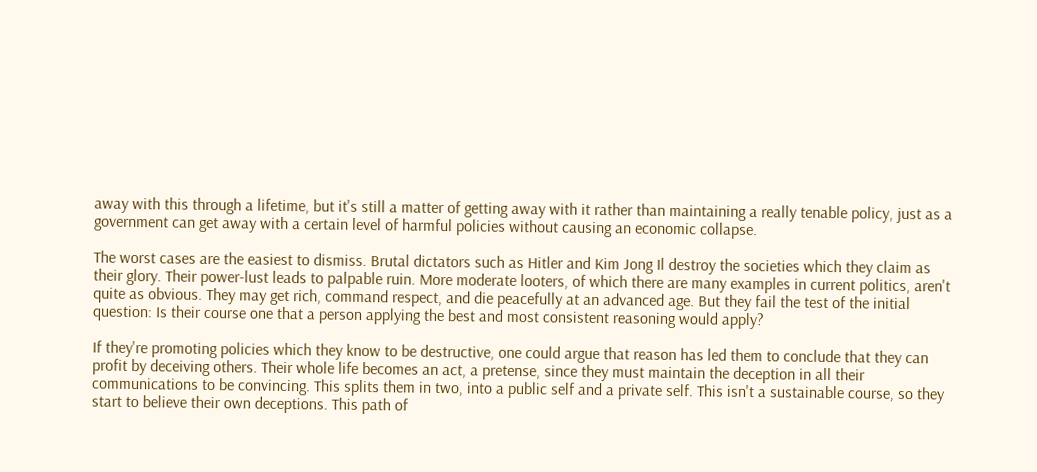away with this through a lifetime, but it's still a matter of getting away with it rather than maintaining a really tenable policy, just as a government can get away with a certain level of harmful policies without causing an economic collapse.

The worst cases are the easiest to dismiss. Brutal dictators such as Hitler and Kim Jong Il destroy the societies which they claim as their glory. Their power-lust leads to palpable ruin. More moderate looters, of which there are many examples in current politics, aren't quite as obvious. They may get rich, command respect, and die peacefully at an advanced age. But they fail the test of the initial question: Is their course one that a person applying the best and most consistent reasoning would apply?

If they're promoting policies which they know to be destructive, one could argue that reason has led them to conclude that they can profit by deceiving others. Their whole life becomes an act, a pretense, since they must maintain the deception in all their communications to be convincing. This splits them in two, into a public self and a private self. This isn't a sustainable course, so they start to believe their own deceptions. This path of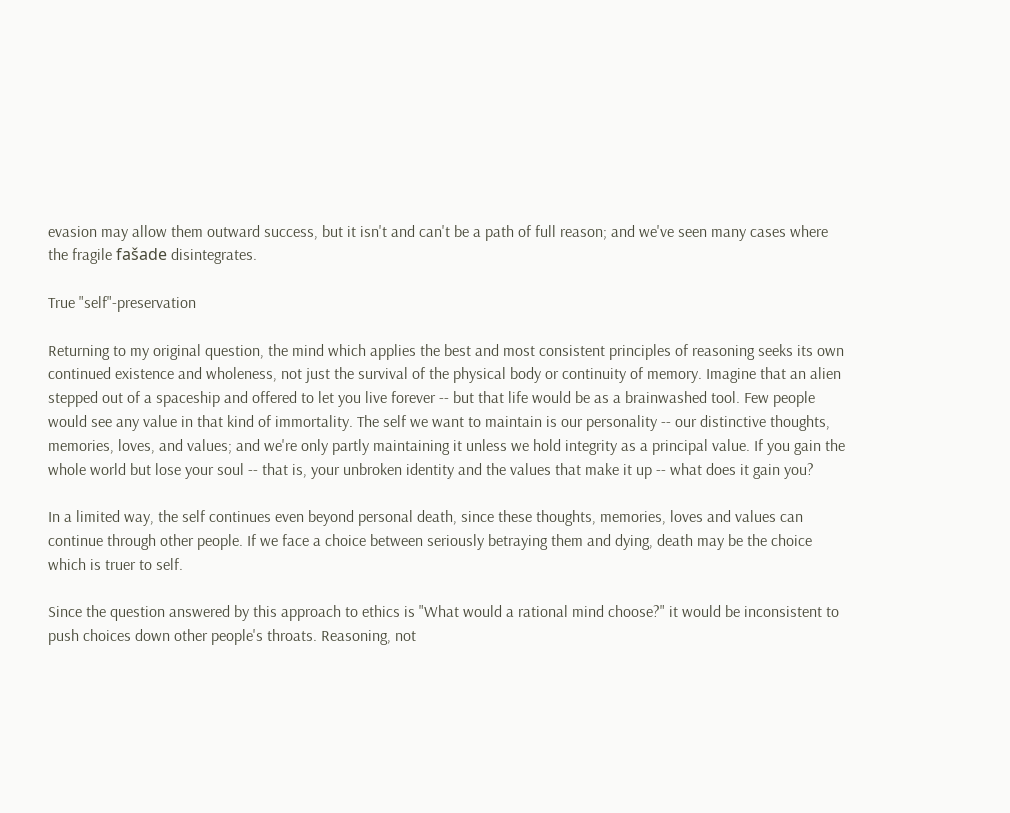evasion may allow them outward success, but it isn't and can't be a path of full reason; and we've seen many cases where the fragile fašade disintegrates.

True "self"-preservation

Returning to my original question, the mind which applies the best and most consistent principles of reasoning seeks its own continued existence and wholeness, not just the survival of the physical body or continuity of memory. Imagine that an alien stepped out of a spaceship and offered to let you live forever -- but that life would be as a brainwashed tool. Few people would see any value in that kind of immortality. The self we want to maintain is our personality -- our distinctive thoughts, memories, loves, and values; and we're only partly maintaining it unless we hold integrity as a principal value. If you gain the whole world but lose your soul -- that is, your unbroken identity and the values that make it up -- what does it gain you?

In a limited way, the self continues even beyond personal death, since these thoughts, memories, loves and values can continue through other people. If we face a choice between seriously betraying them and dying, death may be the choice which is truer to self.

Since the question answered by this approach to ethics is "What would a rational mind choose?" it would be inconsistent to push choices down other people's throats. Reasoning, not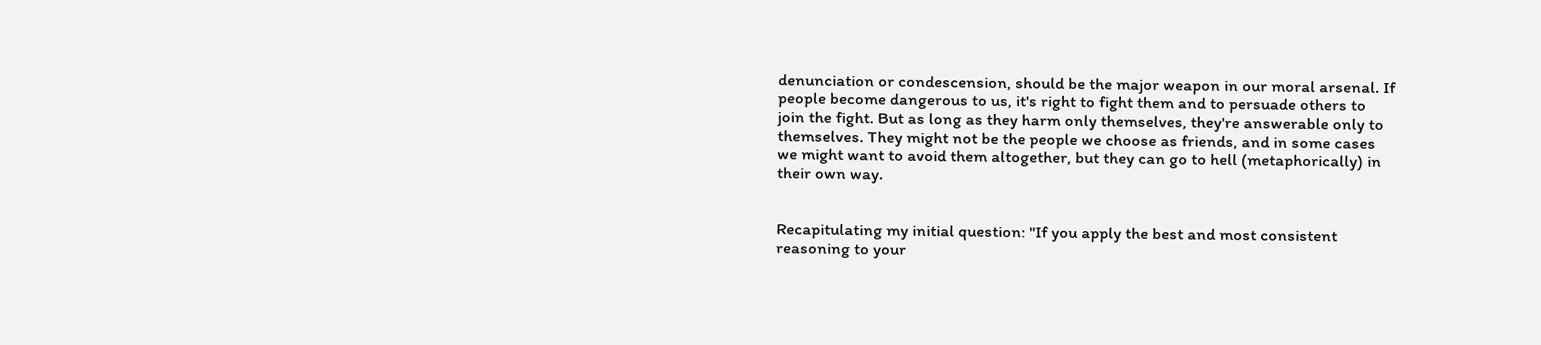denunciation or condescension, should be the major weapon in our moral arsenal. If people become dangerous to us, it's right to fight them and to persuade others to join the fight. But as long as they harm only themselves, they're answerable only to themselves. They might not be the people we choose as friends, and in some cases we might want to avoid them altogether, but they can go to hell (metaphorically) in their own way.


Recapitulating my initial question: "If you apply the best and most consistent reasoning to your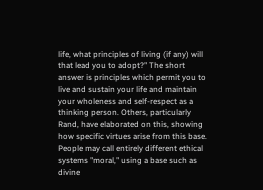life, what principles of living (if any) will that lead you to adopt?" The short answer is principles which permit you to live and sustain your life and maintain your wholeness and self-respect as a thinking person. Others, particularly Rand, have elaborated on this, showing how specific virtues arise from this base. People may call entirely different ethical systems "moral," using a base such as divine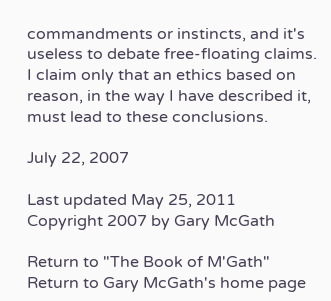commandments or instincts, and it's useless to debate free-floating claims. I claim only that an ethics based on reason, in the way I have described it, must lead to these conclusions.

July 22, 2007

Last updated May 25, 2011
Copyright 2007 by Gary McGath

Return to "The Book of M'Gath"
Return to Gary McGath's home page